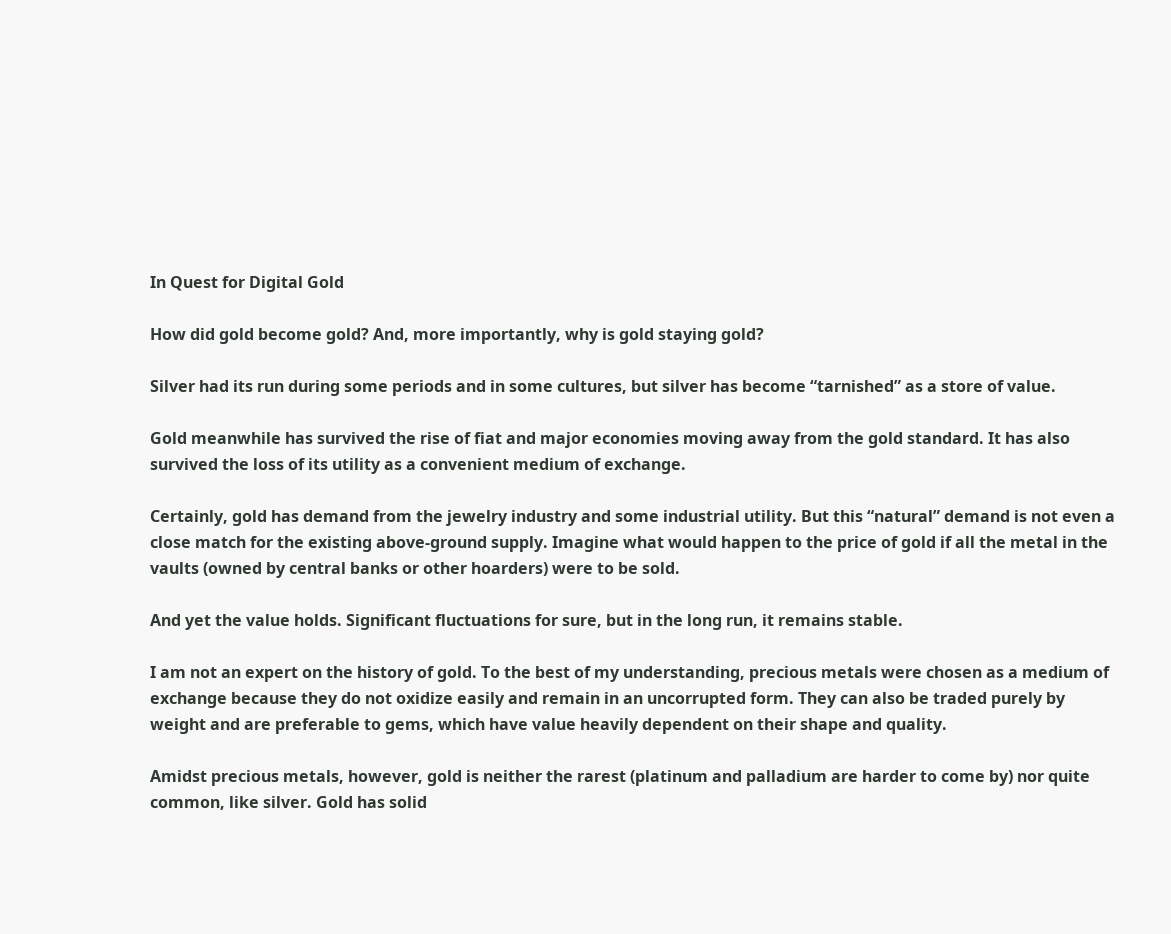In Quest for Digital Gold

How did gold become gold? And, more importantly, why is gold staying gold?

Silver had its run during some periods and in some cultures, but silver has become “tarnished” as a store of value.

Gold meanwhile has survived the rise of fiat and major economies moving away from the gold standard. It has also survived the loss of its utility as a convenient medium of exchange.

Certainly, gold has demand from the jewelry industry and some industrial utility. But this “natural” demand is not even a close match for the existing above-ground supply. Imagine what would happen to the price of gold if all the metal in the vaults (owned by central banks or other hoarders) were to be sold.

And yet the value holds. Significant fluctuations for sure, but in the long run, it remains stable.

I am not an expert on the history of gold. To the best of my understanding, precious metals were chosen as a medium of exchange because they do not oxidize easily and remain in an uncorrupted form. They can also be traded purely by weight and are preferable to gems, which have value heavily dependent on their shape and quality.

Amidst precious metals, however, gold is neither the rarest (platinum and palladium are harder to come by) nor quite common, like silver. Gold has solid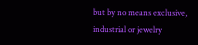but by no means exclusive, industrial or jewelry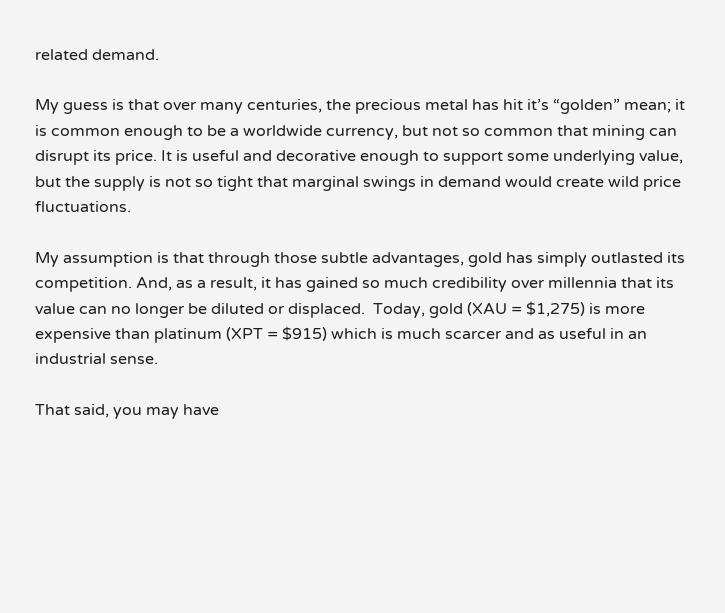related demand.

My guess is that over many centuries, the precious metal has hit it’s “golden” mean; it is common enough to be a worldwide currency, but not so common that mining can disrupt its price. It is useful and decorative enough to support some underlying value, but the supply is not so tight that marginal swings in demand would create wild price fluctuations.

My assumption is that through those subtle advantages, gold has simply outlasted its competition. And, as a result, it has gained so much credibility over millennia that its value can no longer be diluted or displaced.  Today, gold (XAU = $1,275) is more expensive than platinum (XPT = $915) which is much scarcer and as useful in an industrial sense.

That said, you may have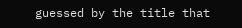guessed by the title that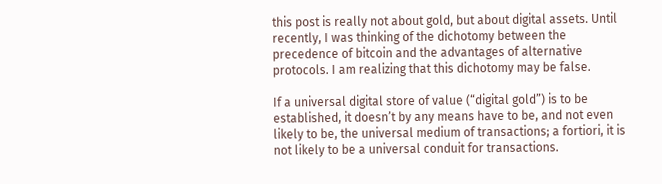this post is really not about gold, but about digital assets. Until recently, I was thinking of the dichotomy between the precedence of bitcoin and the advantages of alternative protocols. I am realizing that this dichotomy may be false.

If a universal digital store of value (“digital gold”) is to be established, it doesn’t by any means have to be, and not even likely to be, the universal medium of transactions; a fortiori, it is not likely to be a universal conduit for transactions.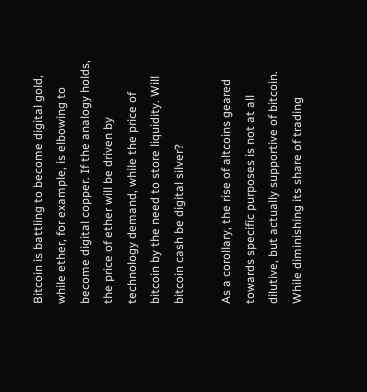Bitcoin is battling to become digital gold, while ether, for example, is elbowing to become digital copper. If the analogy holds, the price of ether will be driven by technology demand, while the price of bitcoin by the need to store liquidity. Will bitcoin cash be digital silver?

As a corollary, the rise of altcoins geared towards specific purposes is not at all dilutive, but actually supportive of bitcoin. While diminishing its share of trading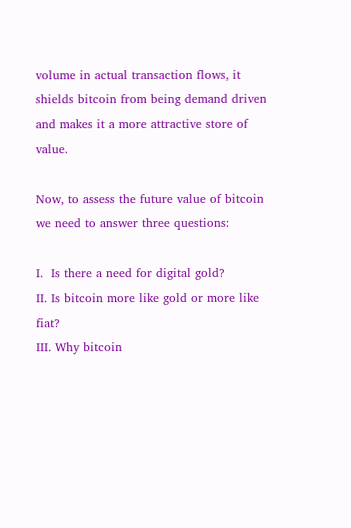volume in actual transaction flows, it shields bitcoin from being demand driven and makes it a more attractive store of value.

Now, to assess the future value of bitcoin we need to answer three questions:

I.  Is there a need for digital gold?
II. Is bitcoin more like gold or more like fiat?
III. Why bitcoin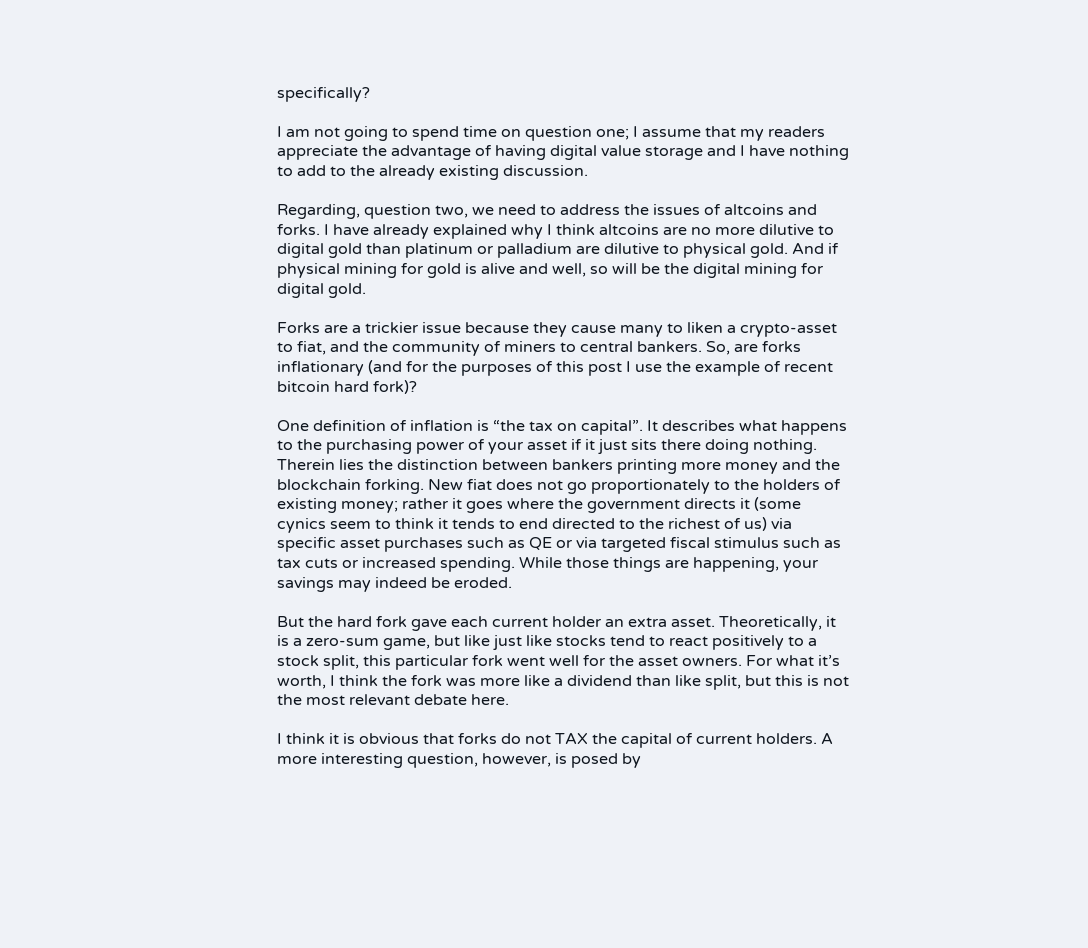specifically?

I am not going to spend time on question one; I assume that my readers appreciate the advantage of having digital value storage and I have nothing to add to the already existing discussion.

Regarding, question two, we need to address the issues of altcoins and forks. I have already explained why I think altcoins are no more dilutive to digital gold than platinum or palladium are dilutive to physical gold. And if physical mining for gold is alive and well, so will be the digital mining for digital gold.

Forks are a trickier issue because they cause many to liken a crypto-asset to fiat, and the community of miners to central bankers. So, are forks inflationary (and for the purposes of this post I use the example of recent bitcoin hard fork)?

One definition of inflation is “the tax on capital”. It describes what happens to the purchasing power of your asset if it just sits there doing nothing. Therein lies the distinction between bankers printing more money and the blockchain forking. New fiat does not go proportionately to the holders of existing money; rather it goes where the government directs it (some cynics seem to think it tends to end directed to the richest of us) via specific asset purchases such as QE or via targeted fiscal stimulus such as tax cuts or increased spending. While those things are happening, your savings may indeed be eroded.

But the hard fork gave each current holder an extra asset. Theoretically, it is a zero-sum game, but like just like stocks tend to react positively to a stock split, this particular fork went well for the asset owners. For what it’s worth, I think the fork was more like a dividend than like split, but this is not the most relevant debate here.

I think it is obvious that forks do not TAX the capital of current holders. A more interesting question, however, is posed by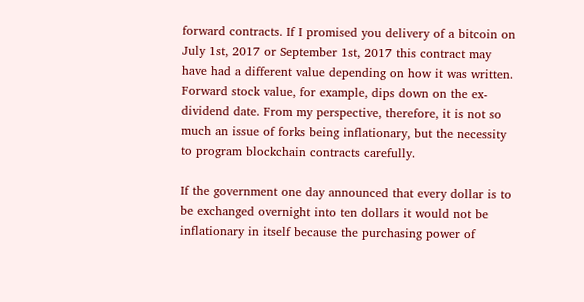forward contracts. If I promised you delivery of a bitcoin on July 1st, 2017 or September 1st, 2017 this contract may have had a different value depending on how it was written.  Forward stock value, for example, dips down on the ex-dividend date. From my perspective, therefore, it is not so much an issue of forks being inflationary, but the necessity to program blockchain contracts carefully.

If the government one day announced that every dollar is to be exchanged overnight into ten dollars it would not be inflationary in itself because the purchasing power of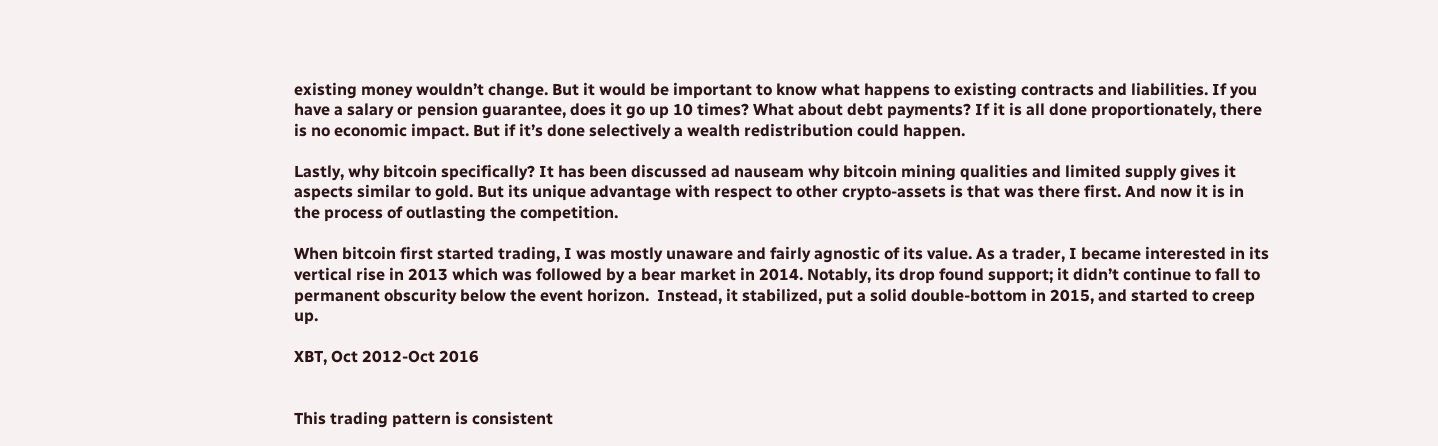existing money wouldn’t change. But it would be important to know what happens to existing contracts and liabilities. If you have a salary or pension guarantee, does it go up 10 times? What about debt payments? If it is all done proportionately, there is no economic impact. But if it’s done selectively a wealth redistribution could happen.

Lastly, why bitcoin specifically? It has been discussed ad nauseam why bitcoin mining qualities and limited supply gives it aspects similar to gold. But its unique advantage with respect to other crypto-assets is that was there first. And now it is in the process of outlasting the competition.

When bitcoin first started trading, I was mostly unaware and fairly agnostic of its value. As a trader, I became interested in its vertical rise in 2013 which was followed by a bear market in 2014. Notably, its drop found support; it didn’t continue to fall to permanent obscurity below the event horizon.  Instead, it stabilized, put a solid double-bottom in 2015, and started to creep up.

XBT, Oct 2012-Oct 2016


This trading pattern is consistent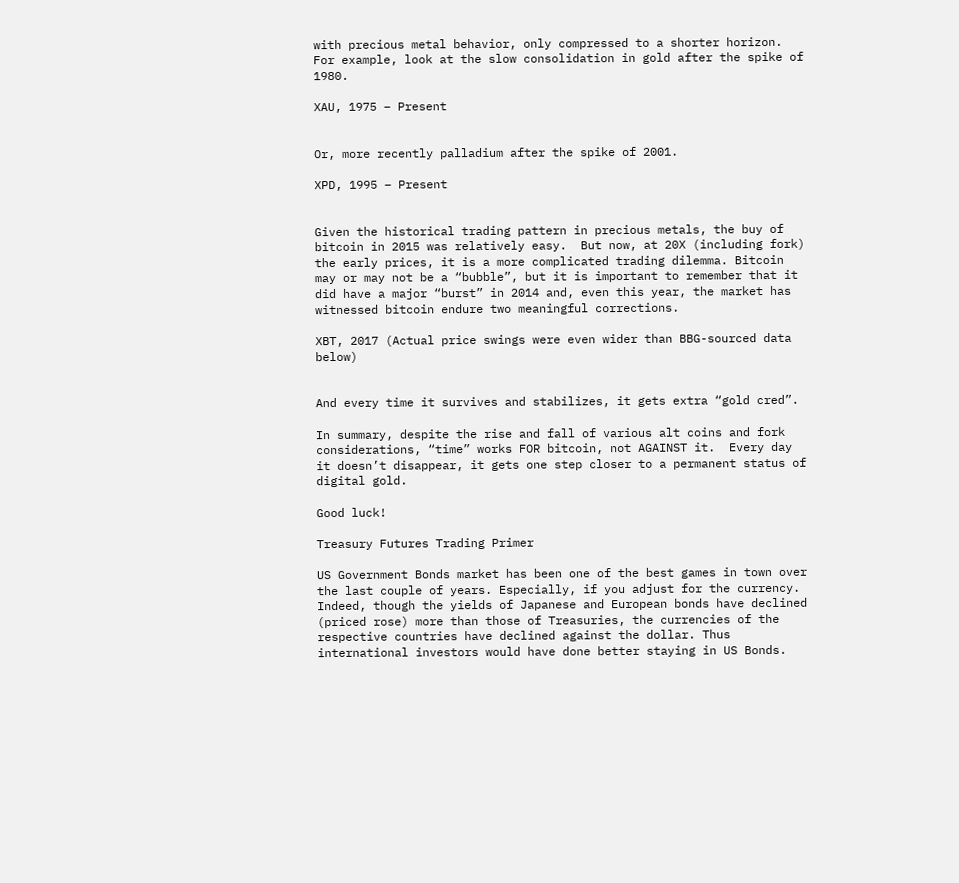with precious metal behavior, only compressed to a shorter horizon.  For example, look at the slow consolidation in gold after the spike of 1980.

XAU, 1975 – Present


Or, more recently palladium after the spike of 2001.

XPD, 1995 – Present


Given the historical trading pattern in precious metals, the buy of bitcoin in 2015 was relatively easy.  But now, at 20X (including fork) the early prices, it is a more complicated trading dilemma. Bitcoin may or may not be a “bubble”, but it is important to remember that it did have a major “burst” in 2014 and, even this year, the market has witnessed bitcoin endure two meaningful corrections.

XBT, 2017 (Actual price swings were even wider than BBG-sourced data below)


And every time it survives and stabilizes, it gets extra “gold cred”.

In summary, despite the rise and fall of various alt coins and fork considerations, “time” works FOR bitcoin, not AGAINST it.  Every day it doesn’t disappear, it gets one step closer to a permanent status of digital gold.

Good luck!

Treasury Futures Trading Primer

US Government Bonds market has been one of the best games in town over the last couple of years. Especially, if you adjust for the currency. Indeed, though the yields of Japanese and European bonds have declined (priced rose) more than those of Treasuries, the currencies of the respective countries have declined against the dollar. Thus international investors would have done better staying in US Bonds.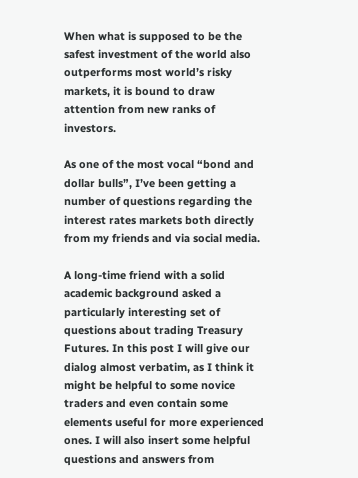When what is supposed to be the safest investment of the world also outperforms most world’s risky markets, it is bound to draw attention from new ranks of investors.

As one of the most vocal “bond and dollar bulls”, I’ve been getting a number of questions regarding the interest rates markets both directly from my friends and via social media.

A long-time friend with a solid academic background asked a particularly interesting set of questions about trading Treasury Futures. In this post I will give our dialog almost verbatim, as I think it might be helpful to some novice traders and even contain some elements useful for more experienced ones. I will also insert some helpful questions and answers from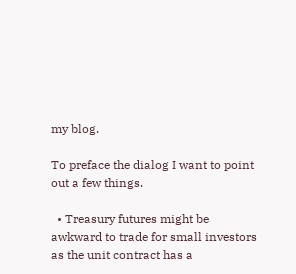my blog.

To preface the dialog I want to point out a few things.

  • Treasury futures might be awkward to trade for small investors as the unit contract has a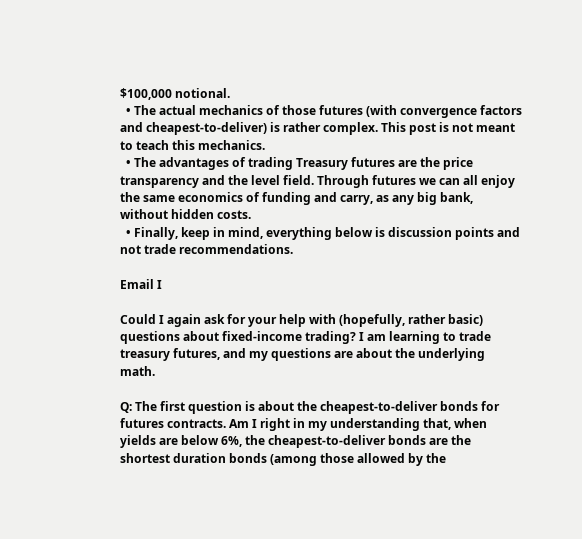$100,000 notional.
  • The actual mechanics of those futures (with convergence factors and cheapest-to-deliver) is rather complex. This post is not meant to teach this mechanics.
  • The advantages of trading Treasury futures are the price transparency and the level field. Through futures we can all enjoy the same economics of funding and carry, as any big bank, without hidden costs.
  • Finally, keep in mind, everything below is discussion points and not trade recommendations.

Email I

Could I again ask for your help with (hopefully, rather basic) questions about fixed-income trading? I am learning to trade treasury futures, and my questions are about the underlying math.

Q: The first question is about the cheapest-to-deliver bonds for futures contracts. Am I right in my understanding that, when yields are below 6%, the cheapest-to-deliver bonds are the shortest duration bonds (among those allowed by the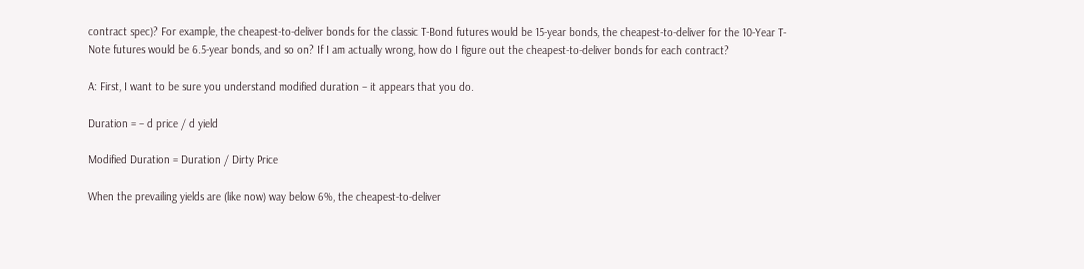contract spec)? For example, the cheapest-to-deliver bonds for the classic T-Bond futures would be 15-year bonds, the cheapest-to-deliver for the 10-Year T-Note futures would be 6.5-year bonds, and so on? If I am actually wrong, how do I figure out the cheapest-to-deliver bonds for each contract?

A: First, I want to be sure you understand modified duration – it appears that you do.

Duration = – d price / d yield

Modified Duration = Duration / Dirty Price

When the prevailing yields are (like now) way below 6%, the cheapest-to-deliver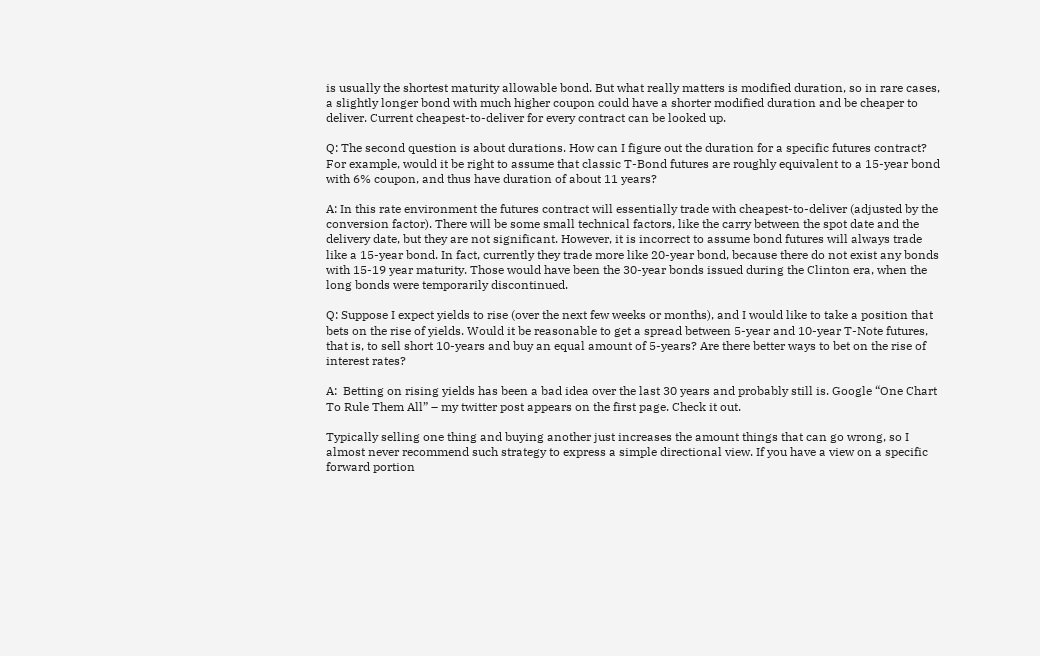is usually the shortest maturity allowable bond. But what really matters is modified duration, so in rare cases, a slightly longer bond with much higher coupon could have a shorter modified duration and be cheaper to deliver. Current cheapest-to-deliver for every contract can be looked up.

Q: The second question is about durations. How can I figure out the duration for a specific futures contract? For example, would it be right to assume that classic T-Bond futures are roughly equivalent to a 15-year bond with 6% coupon, and thus have duration of about 11 years?

A: In this rate environment the futures contract will essentially trade with cheapest-to-deliver (adjusted by the conversion factor). There will be some small technical factors, like the carry between the spot date and the delivery date, but they are not significant. However, it is incorrect to assume bond futures will always trade like a 15-year bond. In fact, currently they trade more like 20-year bond, because there do not exist any bonds with 15-19 year maturity. Those would have been the 30-year bonds issued during the Clinton era, when the long bonds were temporarily discontinued.

Q: Suppose I expect yields to rise (over the next few weeks or months), and I would like to take a position that bets on the rise of yields. Would it be reasonable to get a spread between 5-year and 10-year T-Note futures, that is, to sell short 10-years and buy an equal amount of 5-years? Are there better ways to bet on the rise of interest rates?

A:  Betting on rising yields has been a bad idea over the last 30 years and probably still is. Google “One Chart To Rule Them All” – my twitter post appears on the first page. Check it out.

Typically selling one thing and buying another just increases the amount things that can go wrong, so I almost never recommend such strategy to express a simple directional view. If you have a view on a specific forward portion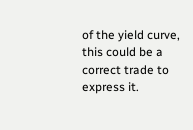of the yield curve, this could be a correct trade to express it.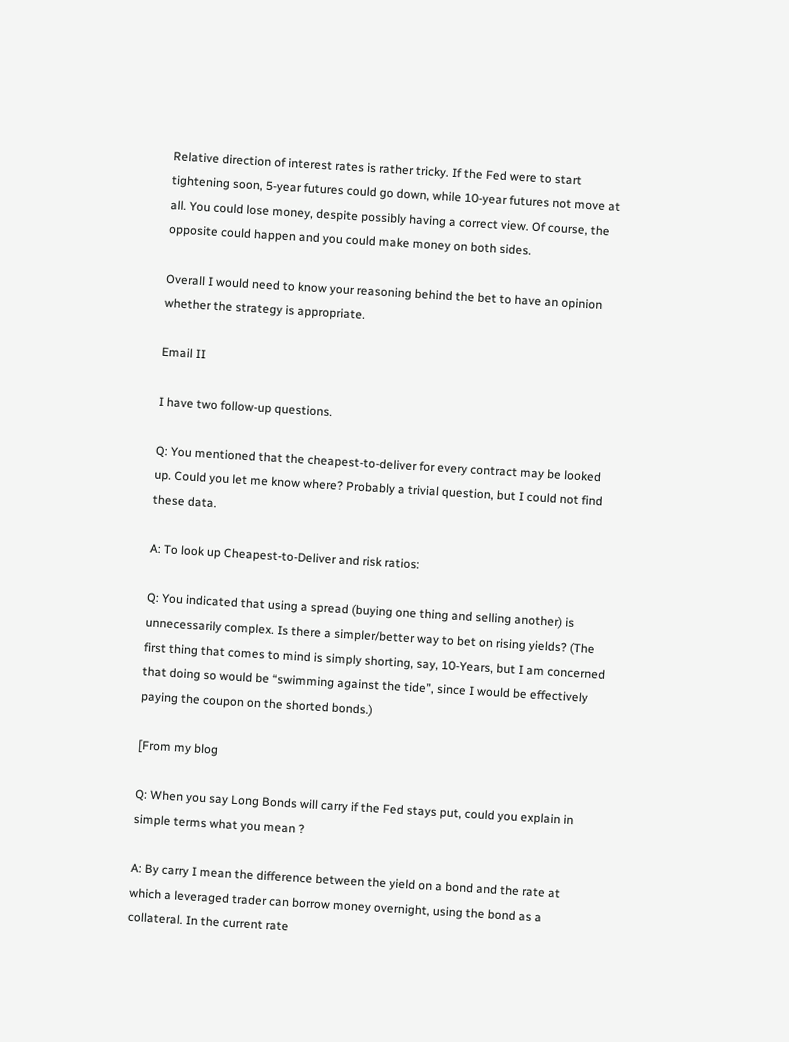Relative direction of interest rates is rather tricky. If the Fed were to start tightening soon, 5-year futures could go down, while 10-year futures not move at all. You could lose money, despite possibly having a correct view. Of course, the opposite could happen and you could make money on both sides.

Overall I would need to know your reasoning behind the bet to have an opinion whether the strategy is appropriate.

Email II

I have two follow-up questions.

Q: You mentioned that the cheapest-to-deliver for every contract may be looked up. Could you let me know where? Probably a trivial question, but I could not find these data.

A: To look up Cheapest-to-Deliver and risk ratios:

Q: You indicated that using a spread (buying one thing and selling another) is unnecessarily complex. Is there a simpler/better way to bet on rising yields? (The first thing that comes to mind is simply shorting, say, 10-Years, but I am concerned that doing so would be “swimming against the tide”, since I would be effectively paying the coupon on the shorted bonds.)

[From my blog

Q: When you say Long Bonds will carry if the Fed stays put, could you explain in simple terms what you mean ?

A: By carry I mean the difference between the yield on a bond and the rate at which a leveraged trader can borrow money overnight, using the bond as a collateral. In the current rate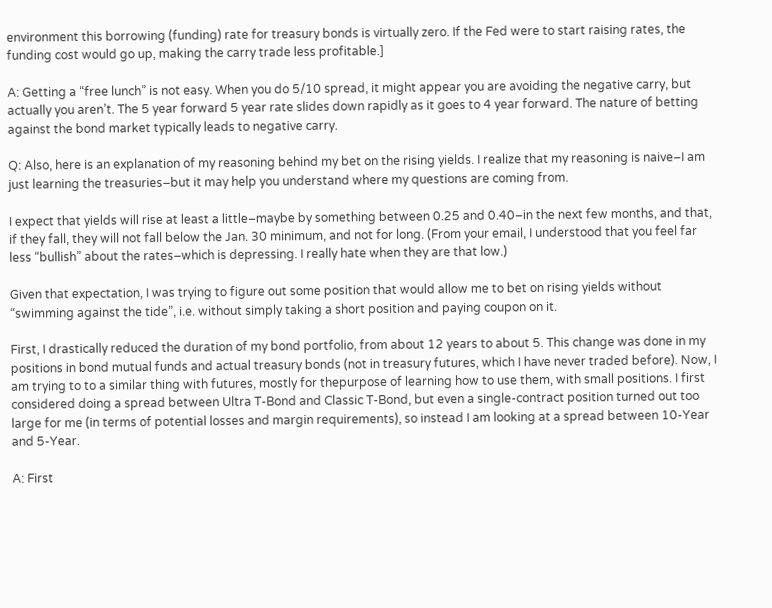environment this borrowing (funding) rate for treasury bonds is virtually zero. If the Fed were to start raising rates, the funding cost would go up, making the carry trade less profitable.]

A: Getting a “free lunch” is not easy. When you do 5/10 spread, it might appear you are avoiding the negative carry, but actually you aren’t. The 5 year forward 5 year rate slides down rapidly as it goes to 4 year forward. The nature of betting against the bond market typically leads to negative carry.

Q: Also, here is an explanation of my reasoning behind my bet on the rising yields. I realize that my reasoning is naive–I am just learning the treasuries–but it may help you understand where my questions are coming from.

I expect that yields will rise at least a little–maybe by something between 0.25 and 0.40–in the next few months, and that, if they fall, they will not fall below the Jan. 30 minimum, and not for long. (From your email, I understood that you feel far less “bullish” about the rates–which is depressing. I really hate when they are that low.)

Given that expectation, I was trying to figure out some position that would allow me to bet on rising yields without “swimming against the tide”, i.e. without simply taking a short position and paying coupon on it.

First, I drastically reduced the duration of my bond portfolio, from about 12 years to about 5. This change was done in my positions in bond mutual funds and actual treasury bonds (not in treasury futures, which I have never traded before). Now, I am trying to to a similar thing with futures, mostly for thepurpose of learning how to use them, with small positions. I first considered doing a spread between Ultra T-Bond and Classic T-Bond, but even a single-contract position turned out too large for me (in terms of potential losses and margin requirements), so instead I am looking at a spread between 10-Year and 5-Year.

A: First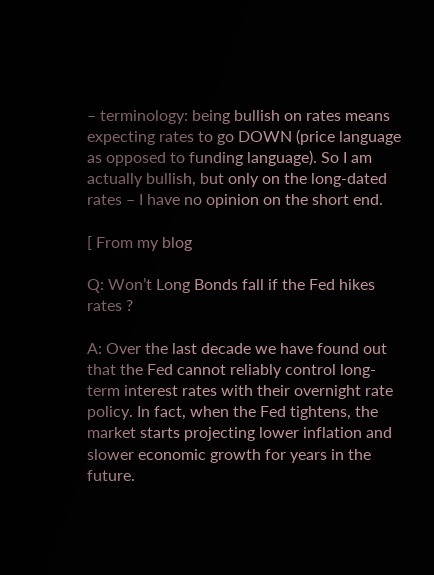– terminology: being bullish on rates means expecting rates to go DOWN (price language as opposed to funding language). So I am actually bullish, but only on the long-dated rates – I have no opinion on the short end.

[ From my blog

Q: Won’t Long Bonds fall if the Fed hikes rates ?

A: Over the last decade we have found out that the Fed cannot reliably control long-term interest rates with their overnight rate policy. In fact, when the Fed tightens, the market starts projecting lower inflation and slower economic growth for years in the future.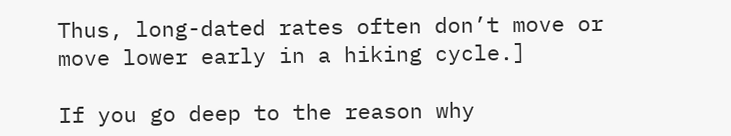Thus, long-dated rates often don’t move or move lower early in a hiking cycle.]

If you go deep to the reason why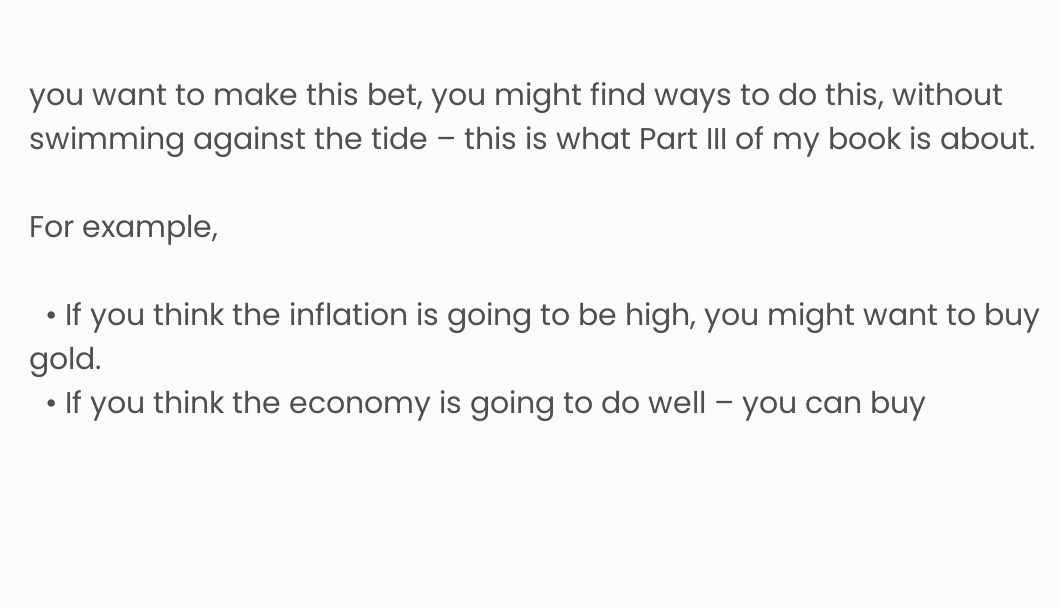you want to make this bet, you might find ways to do this, without swimming against the tide – this is what Part III of my book is about.

For example,

  • If you think the inflation is going to be high, you might want to buy gold.
  • If you think the economy is going to do well – you can buy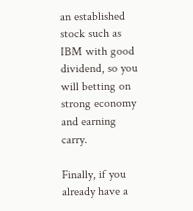an established stock such as IBM with good dividend, so you will betting on strong economy and earning carry.

Finally, if you already have a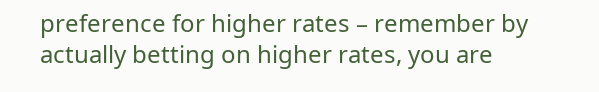preference for higher rates – remember by actually betting on higher rates, you are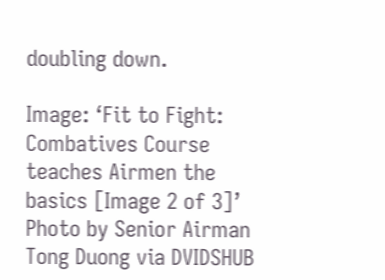doubling down.

Image: ‘Fit to Fight: Combatives Course teaches Airmen the basics [Image 2 of 3]’ Photo by Senior Airman Tong Duong via DVIDSHUB